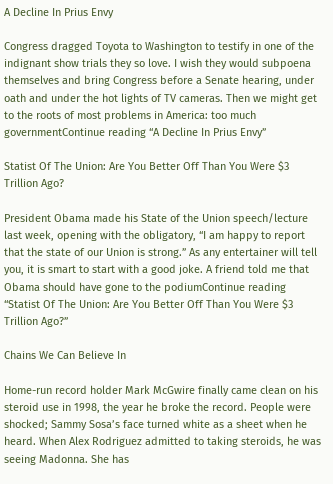A Decline In Prius Envy

Congress dragged Toyota to Washington to testify in one of the indignant show trials they so love. I wish they would subpoena themselves and bring Congress before a Senate hearing, under oath and under the hot lights of TV cameras. Then we might get to the roots of most problems in America: too much governmentContinue reading “A Decline In Prius Envy”

Statist Of The Union: Are You Better Off Than You Were $3 Trillion Ago?

President Obama made his State of the Union speech/lecture last week, opening with the obligatory, “I am happy to report that the state of our Union is strong.” As any entertainer will tell you, it is smart to start with a good joke. A friend told me that Obama should have gone to the podiumContinue reading “Statist Of The Union: Are You Better Off Than You Were $3 Trillion Ago?”

Chains We Can Believe In

Home-run record holder Mark McGwire finally came clean on his steroid use in 1998, the year he broke the record. People were shocked; Sammy Sosa’s face turned white as a sheet when he heard. When Alex Rodriguez admitted to taking steroids, he was seeing Madonna. She has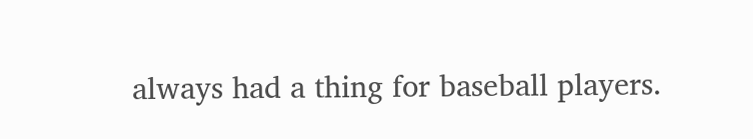always had a thing for baseball players.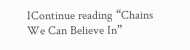IContinue reading “Chains We Can Believe In”